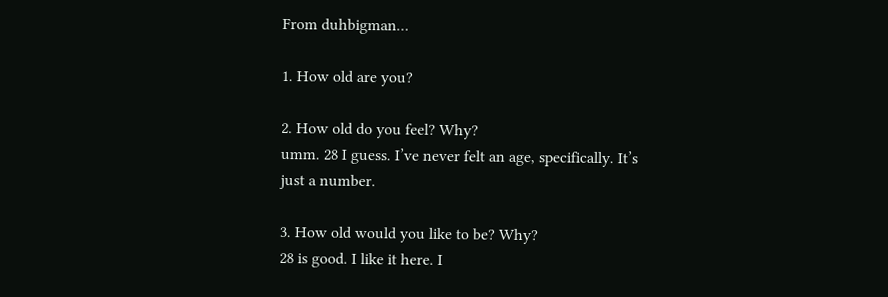From duhbigman…

1. How old are you?

2. How old do you feel? Why?
umm. 28 I guess. I’ve never felt an age, specifically. It’s just a number.

3. How old would you like to be? Why?
28 is good. I like it here. I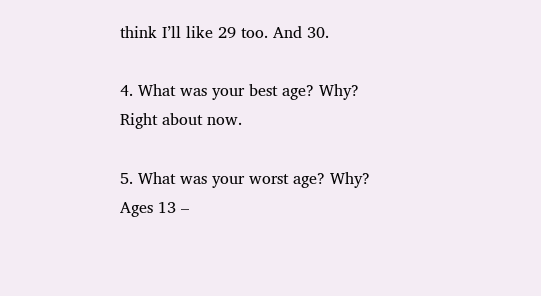think I’ll like 29 too. And 30.

4. What was your best age? Why?
Right about now.

5. What was your worst age? Why?
Ages 13 –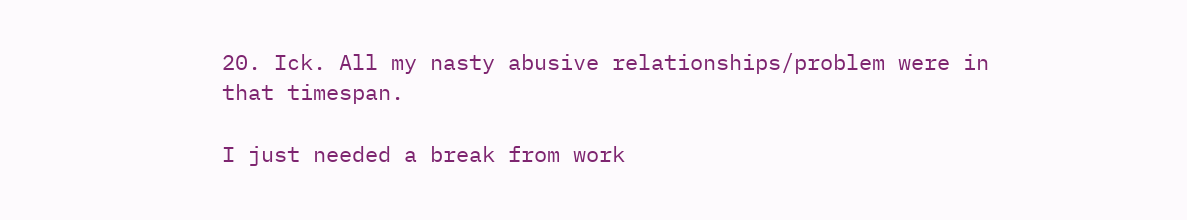20. Ick. All my nasty abusive relationships/problem were in that timespan.

I just needed a break from work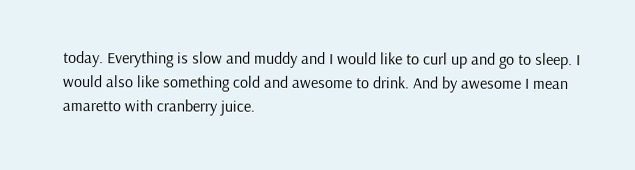today. Everything is slow and muddy and I would like to curl up and go to sleep. I would also like something cold and awesome to drink. And by awesome I mean amaretto with cranberry juice.